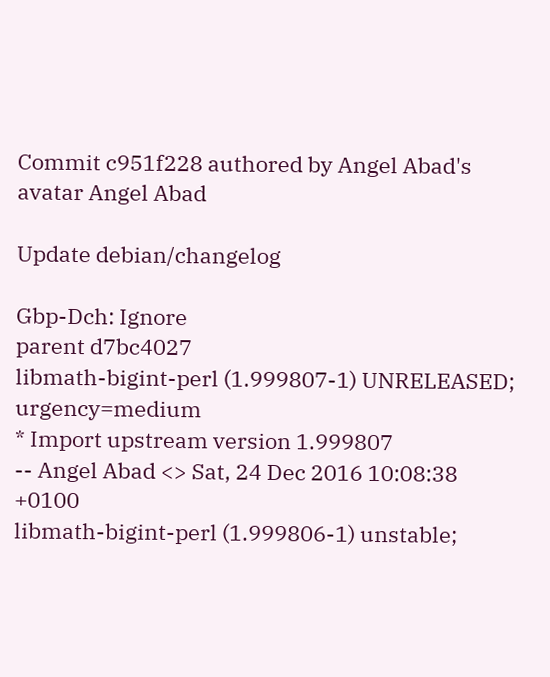Commit c951f228 authored by Angel Abad's avatar Angel Abad

Update debian/changelog

Gbp-Dch: Ignore
parent d7bc4027
libmath-bigint-perl (1.999807-1) UNRELEASED; urgency=medium
* Import upstream version 1.999807
-- Angel Abad <> Sat, 24 Dec 2016 10:08:38 +0100
libmath-bigint-perl (1.999806-1) unstable;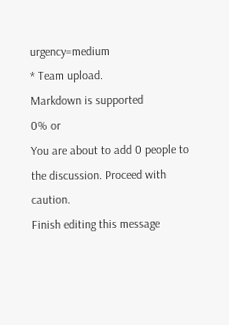urgency=medium
* Team upload.
Markdown is supported
0% or
You are about to add 0 people to the discussion. Proceed with caution.
Finish editing this message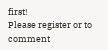first!
Please register or to comment